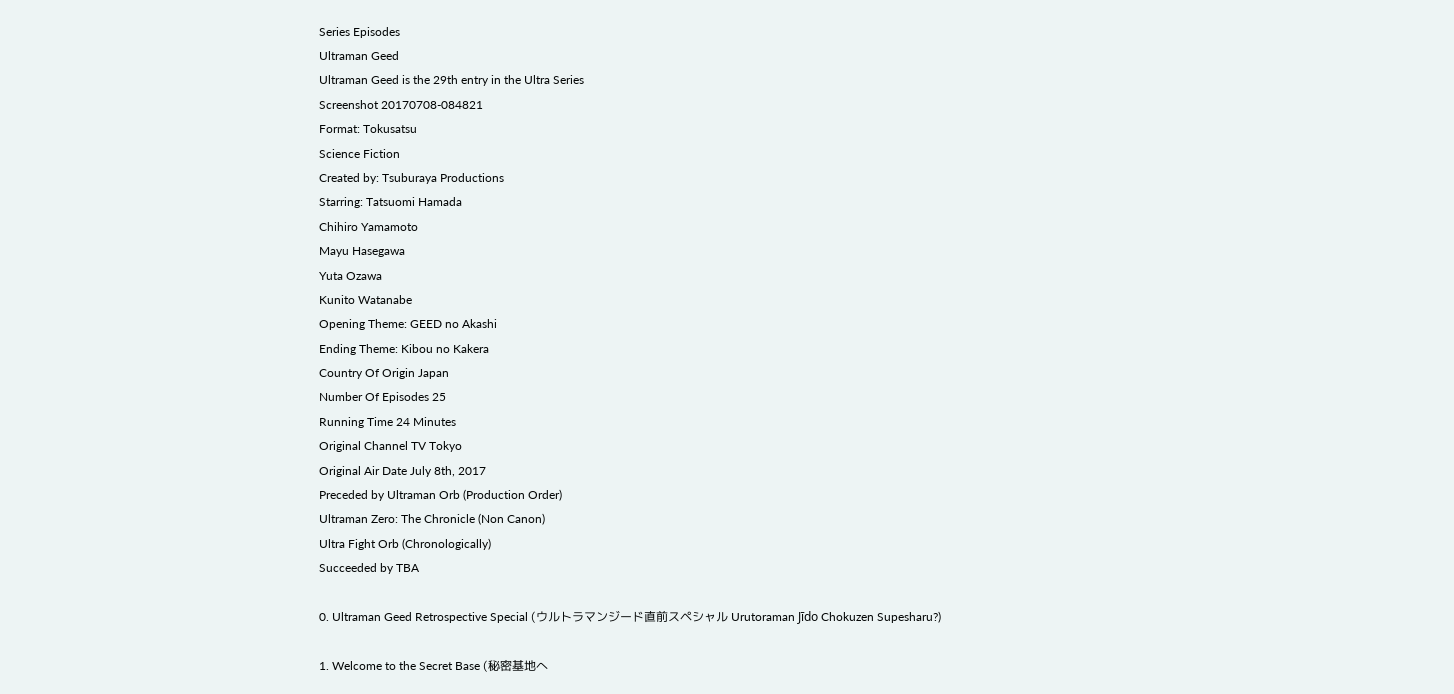Series Episodes
Ultraman Geed
Ultraman Geed is the 29th entry in the Ultra Series
Screenshot 20170708-084821
Format: Tokusatsu
Science Fiction
Created by: Tsuburaya Productions
Starring: Tatsuomi Hamada
Chihiro Yamamoto
Mayu Hasegawa
Yuta Ozawa
Kunito Watanabe
Opening Theme: GEED no Akashi
Ending Theme: Kibou no Kakera
Country Of Origin Japan
Number Of Episodes 25
Running Time 24 Minutes
Original Channel TV Tokyo
Original Air Date July 8th, 2017
Preceded by Ultraman Orb (Production Order)
Ultraman Zero: The Chronicle (Non Canon)
Ultra Fight Orb (Chronologically)
Succeeded by TBA

0. Ultraman Geed Retrospective Special (ウルトラマンジード直前スペシャル Urutoraman Jīdo Chokuzen Supesharu?)

1. Welcome to the Secret Base (秘密基地へ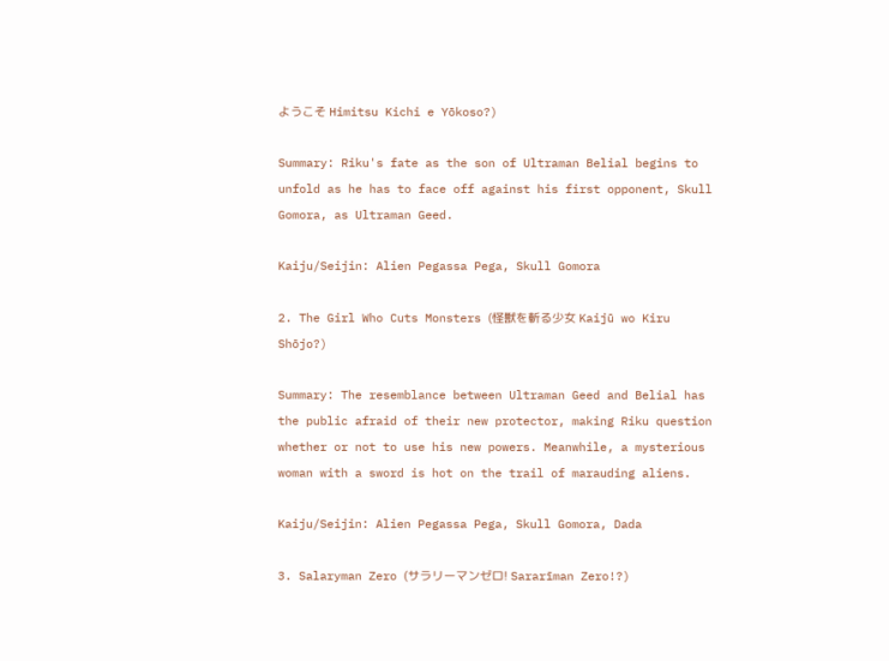ようこそ Himitsu Kichi e Yōkoso?)

Summary: Riku's fate as the son of Ultraman Belial begins to unfold as he has to face off against his first opponent, Skull Gomora, as Ultraman Geed.

Kaiju/Seijin: Alien Pegassa Pega, Skull Gomora

2. The Girl Who Cuts Monsters (怪獣を斬る少女 Kaijū wo Kiru Shōjo?)

Summary: The resemblance between Ultraman Geed and Belial has the public afraid of their new protector, making Riku question whether or not to use his new powers. Meanwhile, a mysterious woman with a sword is hot on the trail of marauding aliens.

Kaiju/Seijin: Alien Pegassa Pega, Skull Gomora, Dada

3. Salaryman Zero (サラリーマンゼロ! Sararīman Zero!?)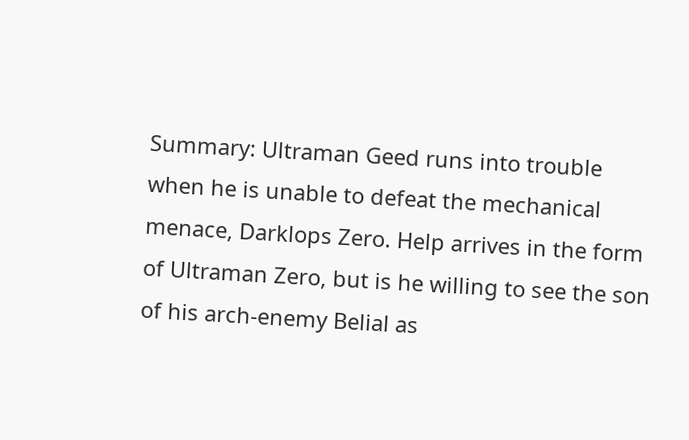Summary: Ultraman Geed runs into trouble when he is unable to defeat the mechanical menace, Darklops Zero. Help arrives in the form of Ultraman Zero, but is he willing to see the son of his arch-enemy Belial as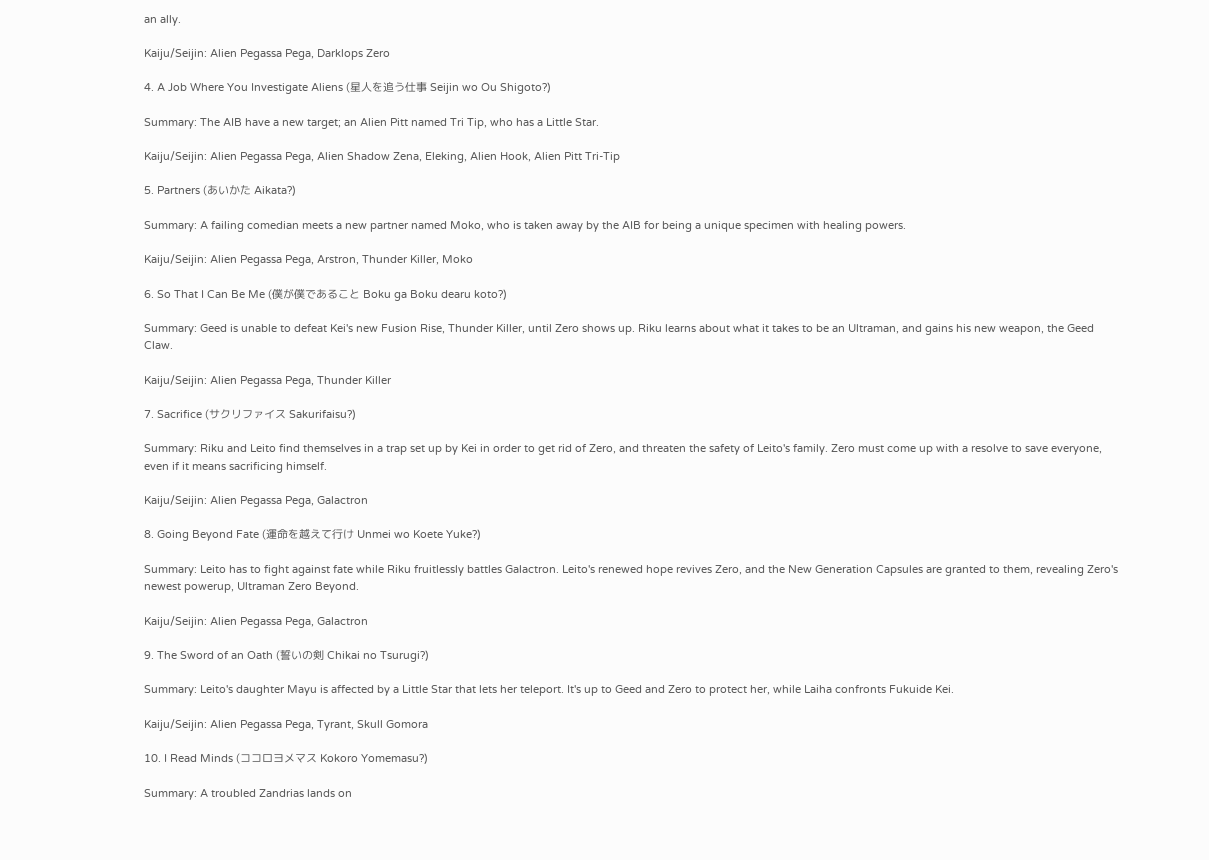an ally.

Kaiju/Seijin: Alien Pegassa Pega, Darklops Zero

4. A Job Where You Investigate Aliens (星人を追う仕事 Seijin wo Ou Shigoto?)

Summary: The AIB have a new target; an Alien Pitt named Tri Tip, who has a Little Star.

Kaiju/Seijin: Alien Pegassa Pega, Alien Shadow Zena, Eleking, Alien Hook, Alien Pitt Tri-Tip

5. Partners (あいかた Aikata?)

Summary: A failing comedian meets a new partner named Moko, who is taken away by the AIB for being a unique specimen with healing powers.

Kaiju/Seijin: Alien Pegassa Pega, Arstron, Thunder Killer, Moko

6. So That I Can Be Me (僕が僕であること Boku ga Boku dearu koto?)

Summary: Geed is unable to defeat Kei's new Fusion Rise, Thunder Killer, until Zero shows up. Riku learns about what it takes to be an Ultraman, and gains his new weapon, the Geed Claw.

Kaiju/Seijin: Alien Pegassa Pega, Thunder Killer

7. Sacrifice (サクリファイス Sakurifaisu?)

Summary: Riku and Leito find themselves in a trap set up by Kei in order to get rid of Zero, and threaten the safety of Leito's family. Zero must come up with a resolve to save everyone, even if it means sacrificing himself.

Kaiju/Seijin: Alien Pegassa Pega, Galactron

8. Going Beyond Fate (運命を越えて行け Unmei wo Koete Yuke?)

Summary: Leito has to fight against fate while Riku fruitlessly battles Galactron. Leito's renewed hope revives Zero, and the New Generation Capsules are granted to them, revealing Zero's newest powerup, Ultraman Zero Beyond.

Kaiju/Seijin: Alien Pegassa Pega, Galactron

9. The Sword of an Oath (誓いの剣 Chikai no Tsurugi?)

Summary: Leito's daughter Mayu is affected by a Little Star that lets her teleport. It's up to Geed and Zero to protect her, while Laiha confronts Fukuide Kei.

Kaiju/Seijin: Alien Pegassa Pega, Tyrant, Skull Gomora

10. I Read Minds (ココロヨメマス Kokoro Yomemasu?)

Summary: A troubled Zandrias lands on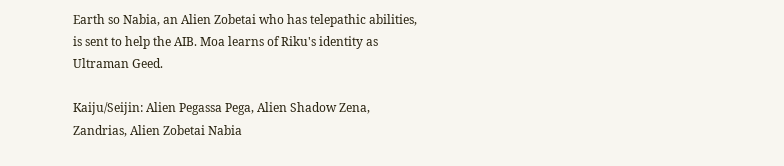Earth so Nabia, an Alien Zobetai who has telepathic abilities, is sent to help the AIB. Moa learns of Riku's identity as Ultraman Geed.

Kaiju/Seijin: Alien Pegassa Pega, Alien Shadow Zena, Zandrias, Alien Zobetai Nabia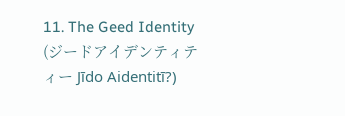11. The Geed Identity (ジードアイデンティティー Jīdo Aidentitī?)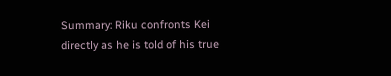Summary: Riku confronts Kei directly as he is told of his true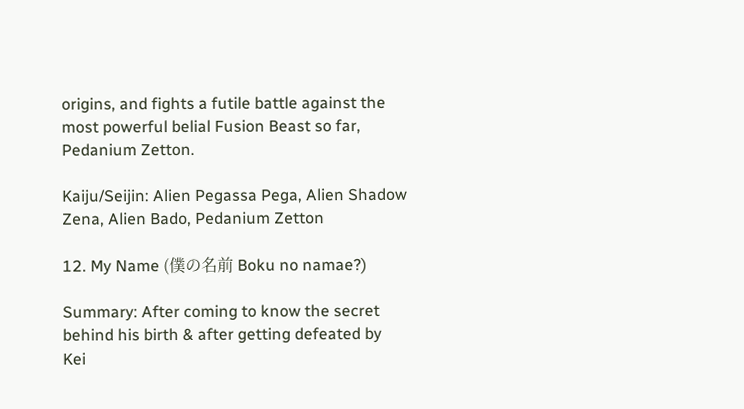origins, and fights a futile battle against the most powerful belial Fusion Beast so far, Pedanium Zetton.

Kaiju/Seijin: Alien Pegassa Pega, Alien Shadow Zena, Alien Bado, Pedanium Zetton

12. My Name (僕の名前 Boku no namae?)

Summary: After coming to know the secret behind his birth & after getting defeated by Kei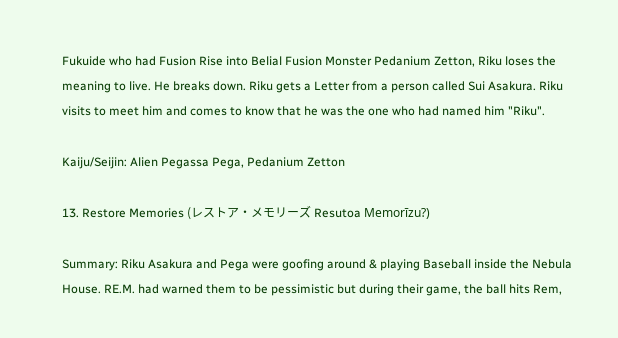Fukuide who had Fusion Rise into Belial Fusion Monster Pedanium Zetton, Riku loses the meaning to live. He breaks down. Riku gets a Letter from a person called Sui Asakura. Riku visits to meet him and comes to know that he was the one who had named him "Riku".

Kaiju/Seijin: Alien Pegassa Pega, Pedanium Zetton

13. Restore Memories (レストア・メモリーズ Resutoa Memorīzu?)

Summary: Riku Asakura and Pega were goofing around & playing Baseball inside the Nebula House. RE.M. had warned them to be pessimistic but during their game, the ball hits Rem,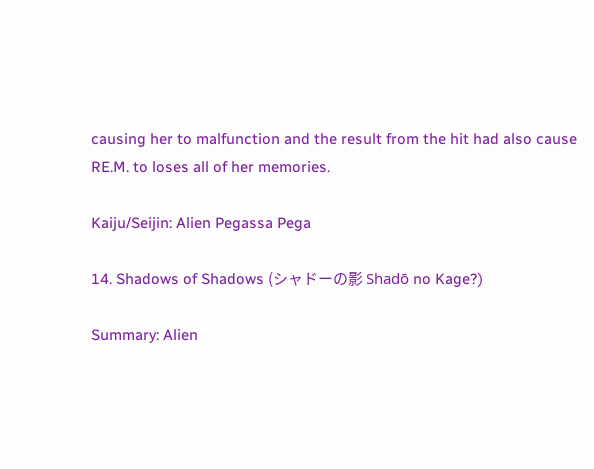causing her to malfunction and the result from the hit had also cause RE.M. to loses all of her memories.

Kaiju/Seijin: Alien Pegassa Pega

14. Shadows of Shadows (シャドーの影 Shadō no Kage?)

Summary: Alien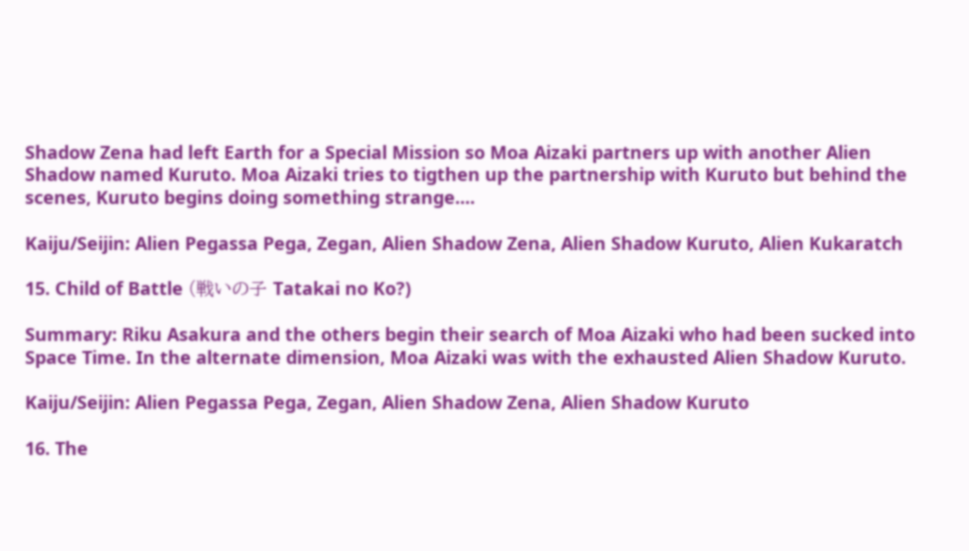Shadow Zena had left Earth for a Special Mission so Moa Aizaki partners up with another Alien Shadow named Kuruto. Moa Aizaki tries to tigthen up the partnership with Kuruto but behind the scenes, Kuruto begins doing something strange....

Kaiju/Seijin: Alien Pegassa Pega, Zegan, Alien Shadow Zena, Alien Shadow Kuruto, Alien Kukaratch

15. Child of Battle (戦いの子 Tatakai no Ko?)

Summary: Riku Asakura and the others begin their search of Moa Aizaki who had been sucked into Space Time. In the alternate dimension, Moa Aizaki was with the exhausted Alien Shadow Kuruto.

Kaiju/Seijin: Alien Pegassa Pega, Zegan, Alien Shadow Zena, Alien Shadow Kuruto

16. The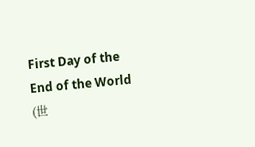First Day of the End of the World (世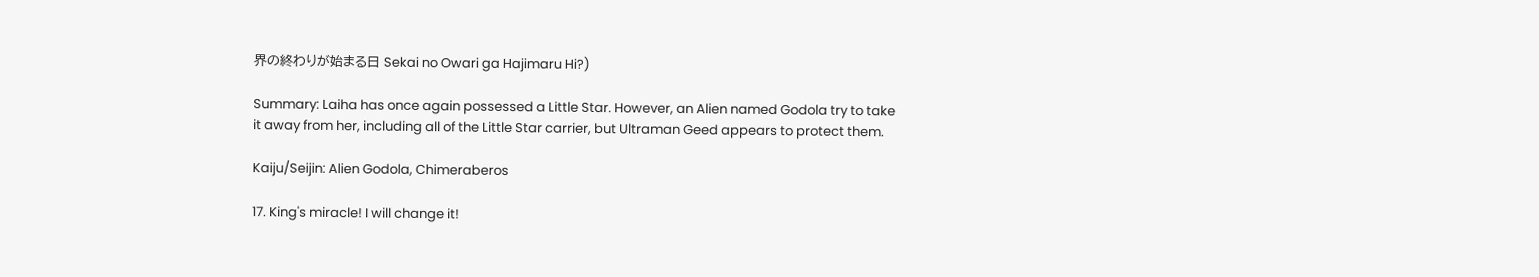界の終わりが始まる日 Sekai no Owari ga Hajimaru Hi?)

Summary: Laiha has once again possessed a Little Star. However, an Alien named Godola try to take it away from her, including all of the Little Star carrier, but Ultraman Geed appears to protect them.

Kaiju/Seijin: Alien Godola, Chimeraberos

17. King's miracle! I will change it!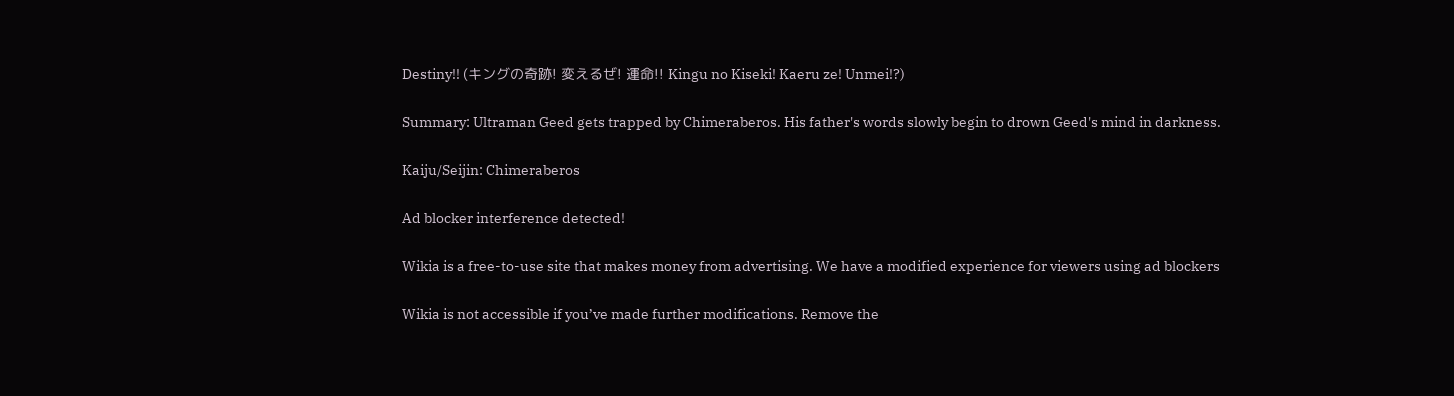Destiny!! (キングの奇跡! 変えるぜ! 運命!! Kingu no Kiseki! Kaeru ze! Unmei!?)

Summary: Ultraman Geed gets trapped by Chimeraberos. His father's words slowly begin to drown Geed's mind in darkness.

Kaiju/Seijin: Chimeraberos

Ad blocker interference detected!

Wikia is a free-to-use site that makes money from advertising. We have a modified experience for viewers using ad blockers

Wikia is not accessible if you’ve made further modifications. Remove the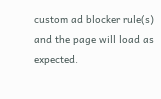custom ad blocker rule(s) and the page will load as expected.